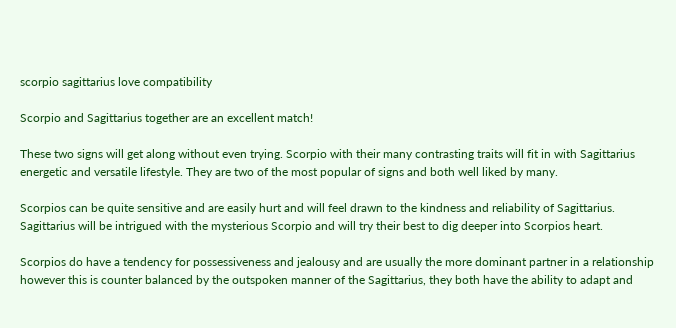scorpio sagittarius love compatibility

Scorpio and Sagittarius together are an excellent match!

These two signs will get along without even trying. Scorpio with their many contrasting traits will fit in with Sagittarius energetic and versatile lifestyle. They are two of the most popular of signs and both well liked by many.

Scorpios can be quite sensitive and are easily hurt and will feel drawn to the kindness and reliability of Sagittarius. Sagittarius will be intrigued with the mysterious Scorpio and will try their best to dig deeper into Scorpios heart.

Scorpios do have a tendency for possessiveness and jealousy and are usually the more dominant partner in a relationship however this is counter balanced by the outspoken manner of the Sagittarius, they both have the ability to adapt and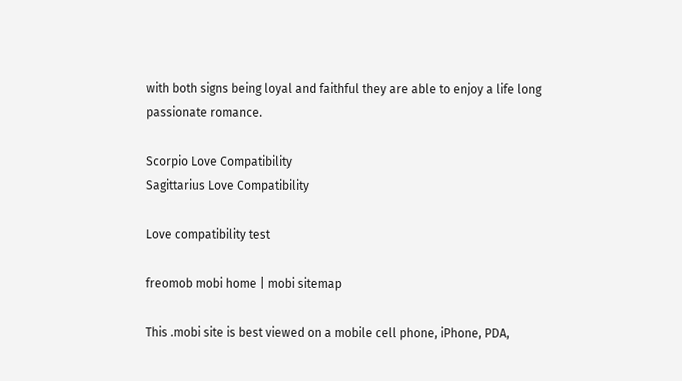with both signs being loyal and faithful they are able to enjoy a life long passionate romance.

Scorpio Love Compatibility
Sagittarius Love Compatibility

Love compatibility test

freomob mobi home | mobi sitemap

This .mobi site is best viewed on a mobile cell phone, iPhone, PDA,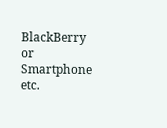BlackBerry or Smartphone etc.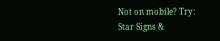Not on mobile? Try:
Star Signs &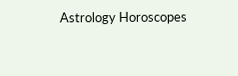Astrology Horoscopes